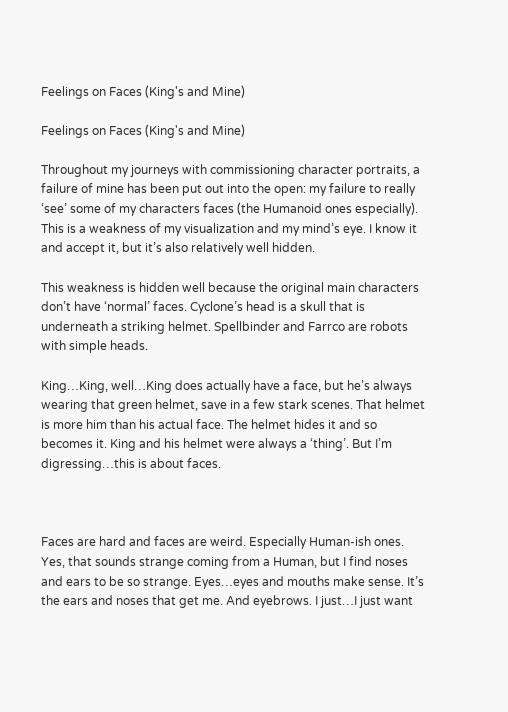Feelings on Faces (King's and Mine)

Feelings on Faces (King's and Mine)

Throughout my journeys with commissioning character portraits, a failure of mine has been put out into the open: my failure to really ‘see’ some of my characters faces (the Humanoid ones especially). This is a weakness of my visualization and my mind’s eye. I know it and accept it, but it’s also relatively well hidden.

This weakness is hidden well because the original main characters don’t have ‘normal’ faces. Cyclone’s head is a skull that is underneath a striking helmet. Spellbinder and Farrco are robots with simple heads.

King…King, well…King does actually have a face, but he’s always wearing that green helmet, save in a few stark scenes. That helmet is more him than his actual face. The helmet hides it and so becomes it. King and his helmet were always a ‘thing’. But I’m digressing…this is about faces.



Faces are hard and faces are weird. Especially Human-ish ones. Yes, that sounds strange coming from a Human, but I find noses and ears to be so strange. Eyes…eyes and mouths make sense. It’s the ears and noses that get me. And eyebrows. I just…I just want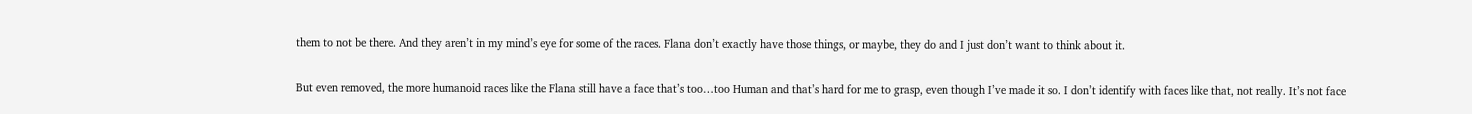them to not be there. And they aren’t in my mind’s eye for some of the races. Flana don’t exactly have those things, or maybe, they do and I just don’t want to think about it.

But even removed, the more humanoid races like the Flana still have a face that’s too…too Human and that’s hard for me to grasp, even though I’ve made it so. I don’t identify with faces like that, not really. It’s not face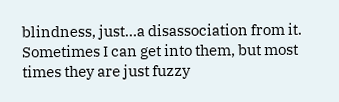blindness, just…a disassociation from it. Sometimes I can get into them, but most times they are just fuzzy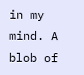in my mind. A blob of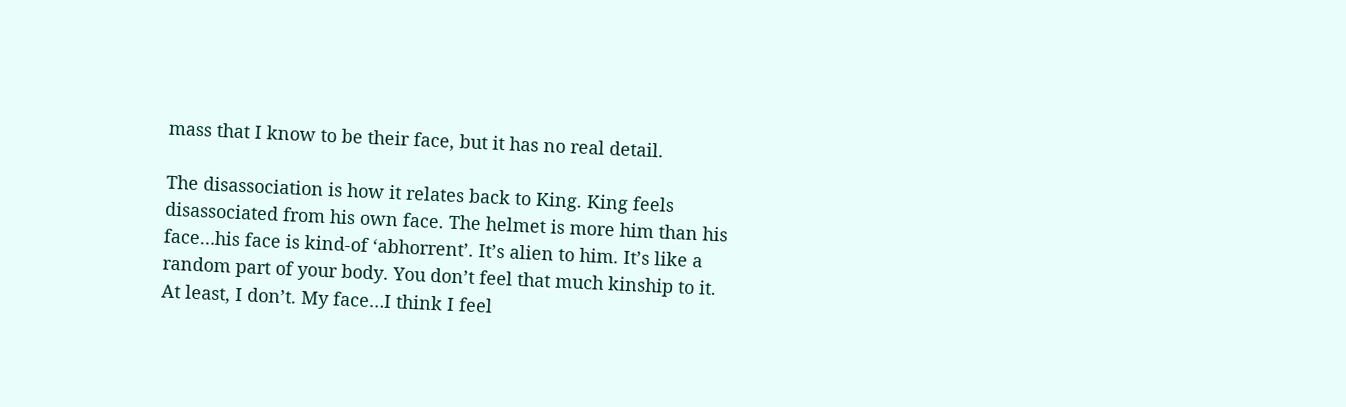mass that I know to be their face, but it has no real detail.

The disassociation is how it relates back to King. King feels disassociated from his own face. The helmet is more him than his face…his face is kind-of ‘abhorrent’. It’s alien to him. It’s like a random part of your body. You don’t feel that much kinship to it. At least, I don’t. My face…I think I feel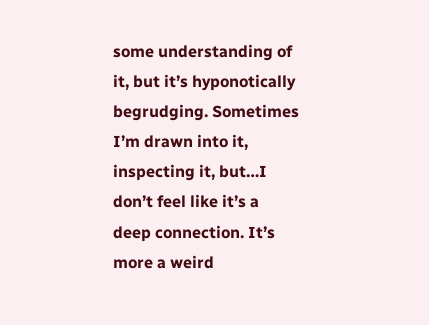some understanding of it, but it’s hyponotically begrudging. Sometimes I’m drawn into it, inspecting it, but…I don’t feel like it’s a deep connection. It’s more a weird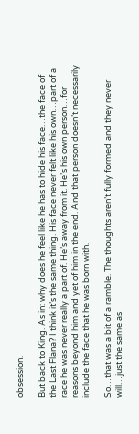obsession.

But back to King. As in: why does he feel like he has to hide his face…the face of the Last Flana? I think it’s the same thing. His face never felt like his own…part of a race he was never really a part of. He’s away from it. He’s his own person…for reasons beyond him and yet of him in the end. And that person doesn’t necessarily include the face that he was born with.

So…that was a bit of a ramble. The thoughts aren’t fully formed and they never will…just the same as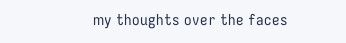my thoughts over the faces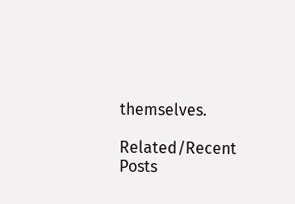themselves.

Related/Recent Posts